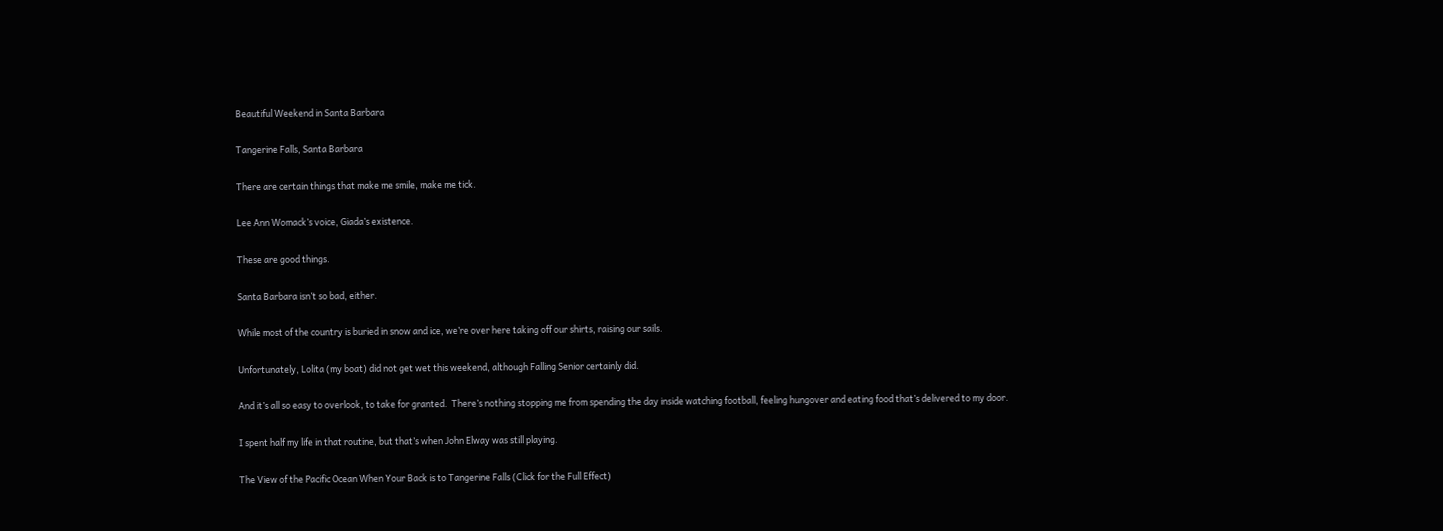Beautiful Weekend in Santa Barbara

Tangerine Falls, Santa Barbara

There are certain things that make me smile, make me tick.

Lee Ann Womack’s voice, Giada’s existence.

These are good things.

Santa Barbara isn’t so bad, either.

While most of the country is buried in snow and ice, we’re over here taking off our shirts, raising our sails.

Unfortunately, Lolita (my boat) did not get wet this weekend, although Falling Senior certainly did.

And it’s all so easy to overlook, to take for granted.  There’s nothing stopping me from spending the day inside watching football, feeling hungover and eating food that’s delivered to my door.

I spent half my life in that routine, but that’s when John Elway was still playing.

The View of the Pacific Ocean When Your Back is to Tangerine Falls (Click for the Full Effect)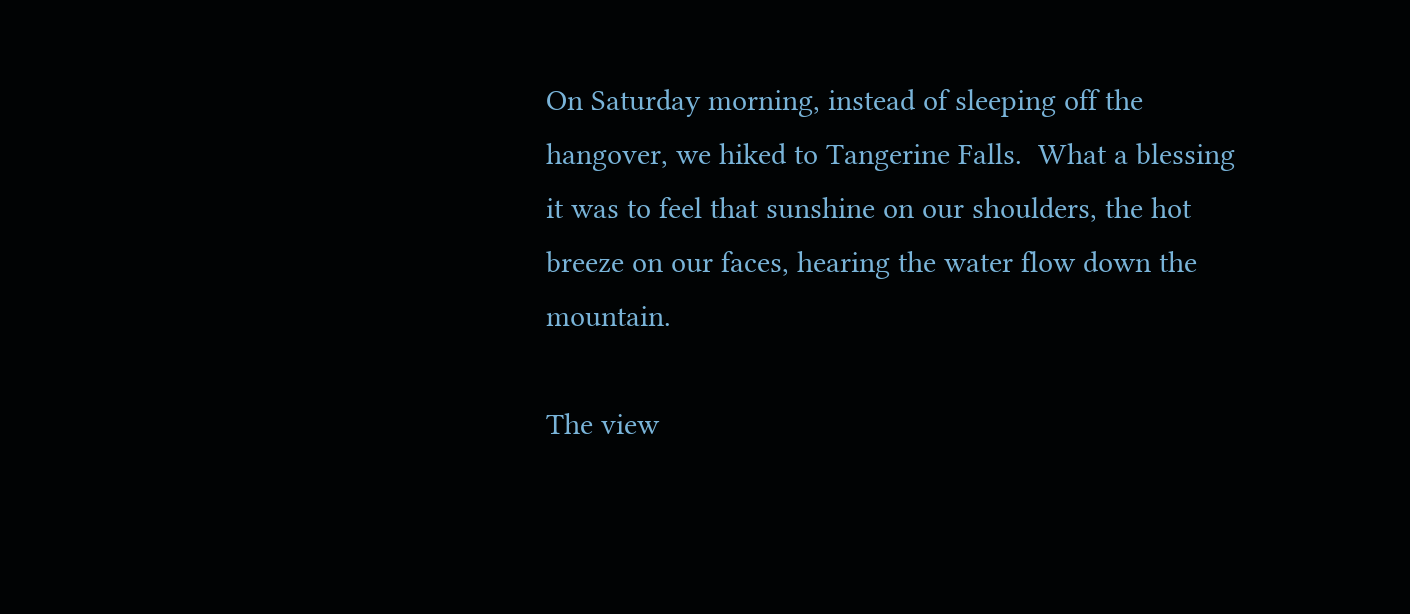On Saturday morning, instead of sleeping off the hangover, we hiked to Tangerine Falls.  What a blessing it was to feel that sunshine on our shoulders, the hot breeze on our faces, hearing the water flow down the mountain.

The view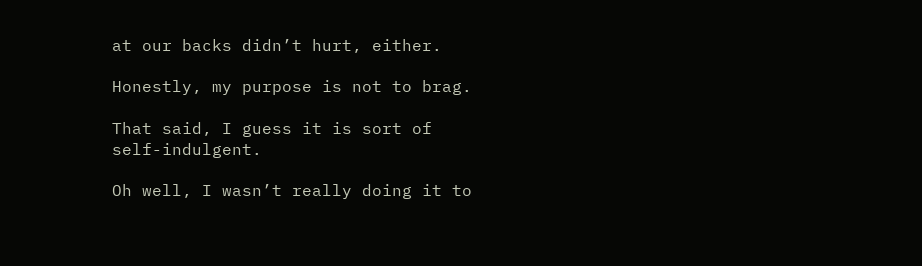at our backs didn’t hurt, either.

Honestly, my purpose is not to brag.

That said, I guess it is sort of self-indulgent.

Oh well, I wasn’t really doing it to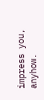impress you, anyhow.